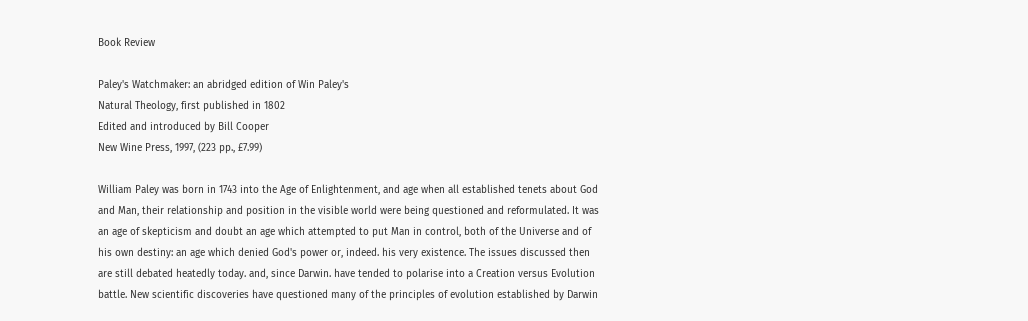Book Review

Paley's Watchmaker: an abridged edition of Win Paley's
Natural Theology, first published in 1802
Edited and introduced by Bill Cooper
New Wine Press, 1997, (223 pp., £7.99)

William Paley was born in 1743 into the Age of Enlightenment, and age when all established tenets about God and Man, their relationship and position in the visible world were being questioned and reformulated. It was an age of skepticism and doubt an age which attempted to put Man in control, both of the Universe and of his own destiny: an age which denied God's power or, indeed. his very existence. The issues discussed then are still debated heatedly today. and, since Darwin. have tended to polarise into a Creation versus Evolution battle. New scientific discoveries have questioned many of the principles of evolution established by Darwin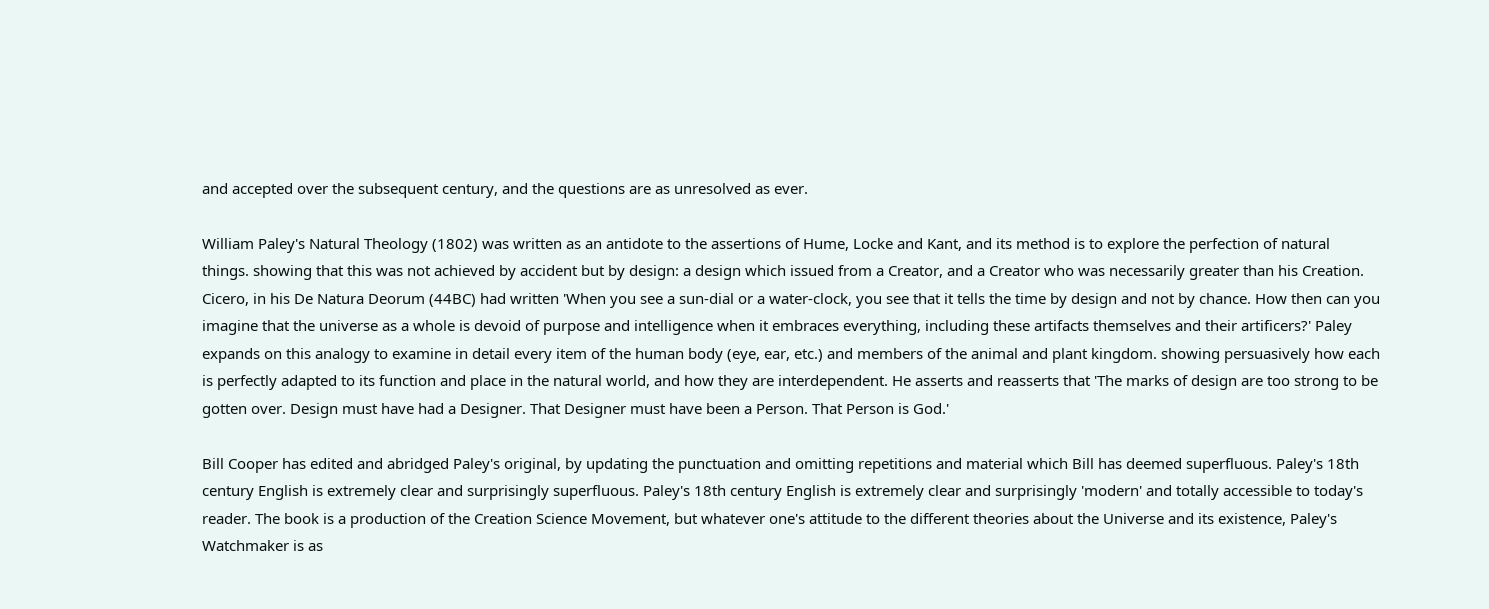and accepted over the subsequent century, and the questions are as unresolved as ever.

William Paley's Natural Theology (1802) was written as an antidote to the assertions of Hume, Locke and Kant, and its method is to explore the perfection of natural things. showing that this was not achieved by accident but by design: a design which issued from a Creator, and a Creator who was necessarily greater than his Creation. Cicero, in his De Natura Deorum (44BC) had written 'When you see a sun-dial or a water-clock, you see that it tells the time by design and not by chance. How then can you imagine that the universe as a whole is devoid of purpose and intelligence when it embraces everything, including these artifacts themselves and their artificers?' Paley expands on this analogy to examine in detail every item of the human body (eye, ear, etc.) and members of the animal and plant kingdom. showing persuasively how each is perfectly adapted to its function and place in the natural world, and how they are interdependent. He asserts and reasserts that 'The marks of design are too strong to be gotten over. Design must have had a Designer. That Designer must have been a Person. That Person is God.'

Bill Cooper has edited and abridged Paley's original, by updating the punctuation and omitting repetitions and material which Bill has deemed superfluous. Paley's 18th century English is extremely clear and surprisingly superfluous. Paley's 18th century English is extremely clear and surprisingly 'modern' and totally accessible to today's reader. The book is a production of the Creation Science Movement, but whatever one's attitude to the different theories about the Universe and its existence, Paley's Watchmaker is as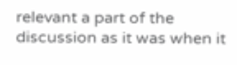relevant a part of the discussion as it was when it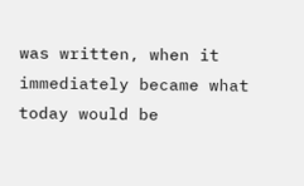was written, when it immediately became what today would be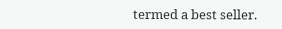termed a best seller.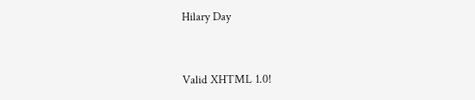Hilary Day


Valid XHTML 1.0!